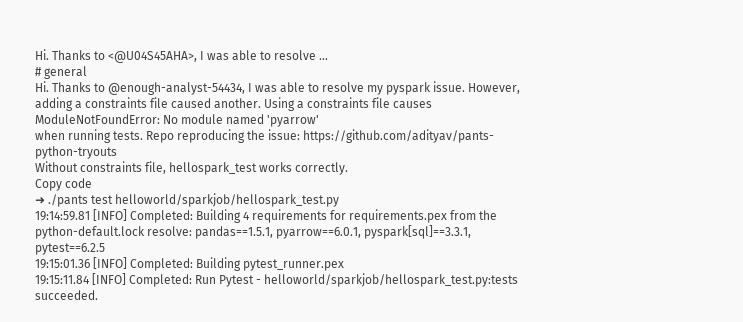Hi. Thanks to <@U04S45AHA>, I was able to resolve ...
# general
Hi. Thanks to @enough-analyst-54434, I was able to resolve my pyspark issue. However, adding a constraints file caused another. Using a constraints file causes
ModuleNotFoundError: No module named 'pyarrow'
when running tests. Repo reproducing the issue: https://github.com/adityav/pants-python-tryouts
Without constraints file, hellospark_test works correctly.
Copy code
➜ ./pants test helloworld/sparkjob/hellospark_test.py
19:14:59.81 [INFO] Completed: Building 4 requirements for requirements.pex from the python-default.lock resolve: pandas==1.5.1, pyarrow==6.0.1, pyspark[sql]==3.3.1, pytest==6.2.5
19:15:01.36 [INFO] Completed: Building pytest_runner.pex
19:15:11.84 [INFO] Completed: Run Pytest - helloworld/sparkjob/hellospark_test.py:tests succeeded.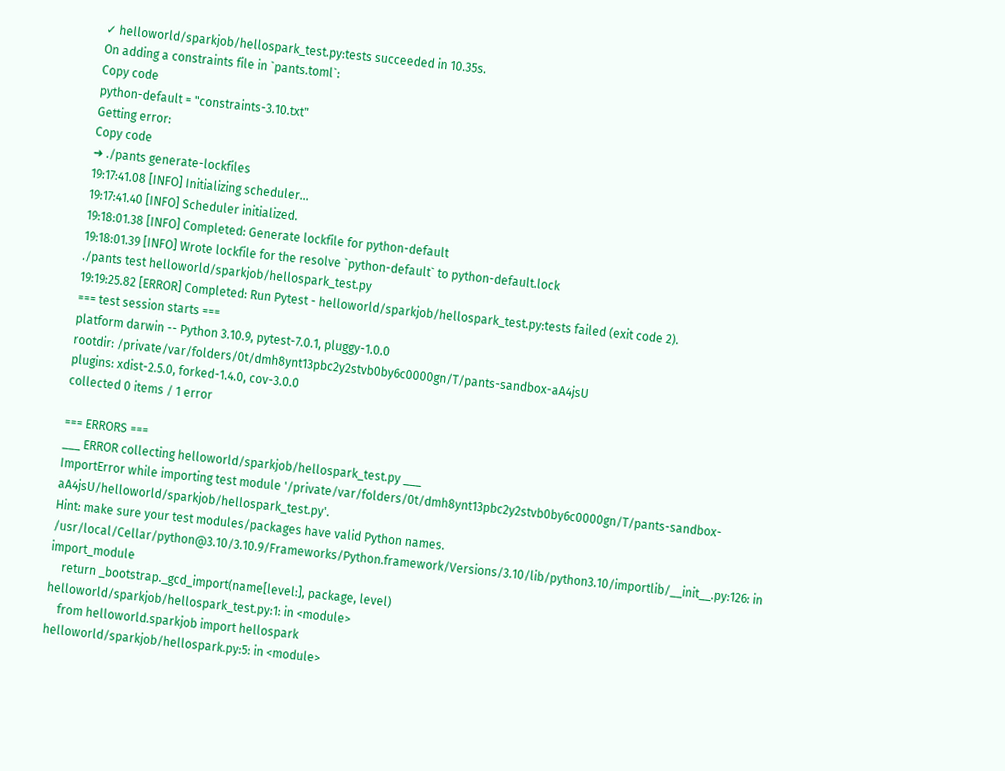✓ helloworld/sparkjob/hellospark_test.py:tests succeeded in 10.35s.
On adding a constraints file in `pants.toml`:
Copy code
python-default = "constraints-3.10.txt"
Getting error:
Copy code
➜ ./pants generate-lockfiles
19:17:41.08 [INFO] Initializing scheduler...
19:17:41.40 [INFO] Scheduler initialized.
19:18:01.38 [INFO] Completed: Generate lockfile for python-default
19:18:01.39 [INFO] Wrote lockfile for the resolve `python-default` to python-default.lock
./pants test helloworld/sparkjob/hellospark_test.py
19:19:25.82 [ERROR] Completed: Run Pytest - helloworld/sparkjob/hellospark_test.py:tests failed (exit code 2).
=== test session starts ===
platform darwin -- Python 3.10.9, pytest-7.0.1, pluggy-1.0.0
rootdir: /private/var/folders/0t/dmh8ynt13pbc2y2stvb0by6c0000gn/T/pants-sandbox-aA4jsU
plugins: xdist-2.5.0, forked-1.4.0, cov-3.0.0
collected 0 items / 1 error

=== ERRORS ===
___ ERROR collecting helloworld/sparkjob/hellospark_test.py ___
ImportError while importing test module '/private/var/folders/0t/dmh8ynt13pbc2y2stvb0by6c0000gn/T/pants-sandbox-aA4jsU/helloworld/sparkjob/hellospark_test.py'.
Hint: make sure your test modules/packages have valid Python names.
/usr/local/Cellar/python@3.10/3.10.9/Frameworks/Python.framework/Versions/3.10/lib/python3.10/importlib/__init__.py:126: in import_module
    return _bootstrap._gcd_import(name[level:], package, level)
helloworld/sparkjob/hellospark_test.py:1: in <module>
    from helloworld.sparkjob import hellospark
helloworld/sparkjob/hellospark.py:5: in <module>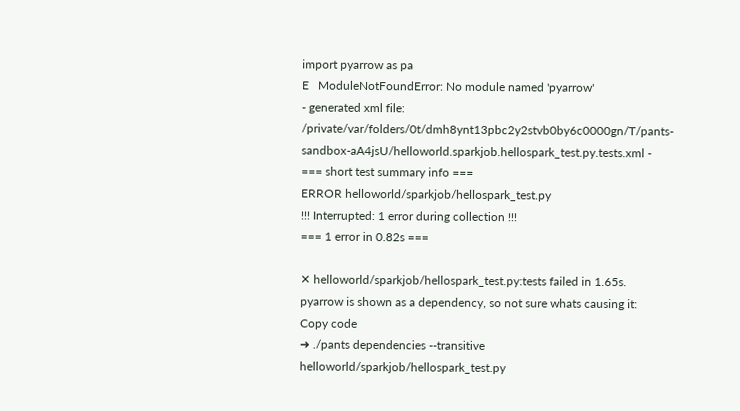import pyarrow as pa
E   ModuleNotFoundError: No module named 'pyarrow'
- generated xml file: /private/var/folders/0t/dmh8ynt13pbc2y2stvb0by6c0000gn/T/pants-sandbox-aA4jsU/helloworld.sparkjob.hellospark_test.py.tests.xml -
=== short test summary info ===
ERROR helloworld/sparkjob/hellospark_test.py
!!! Interrupted: 1 error during collection !!!
=== 1 error in 0.82s ===

✕ helloworld/sparkjob/hellospark_test.py:tests failed in 1.65s.
pyarrow is shown as a dependency, so not sure whats causing it:
Copy code
➜ ./pants dependencies --transitive helloworld/sparkjob/hellospark_test.py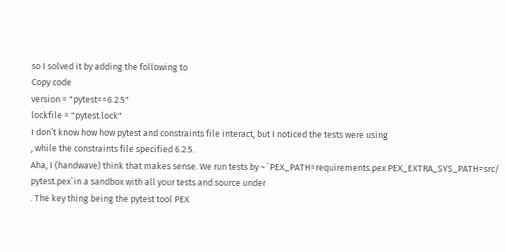so I solved it by adding the following to
Copy code
version = "pytest==6.2.5"
lockfile = "pytest.lock"
I don’t know how how pytest and constraints file interact, but I noticed the tests were using
, while the constraints file specified 6.2.5.
Aha, I (handwave) think that makes sense. We run tests by ~ `PEX_PATH=requirements.pex PEX_EXTRA_SYS_PATH=src/ pytest.pex`in a sandbox with all your tests and source under
. The key thing being the pytest tool PEX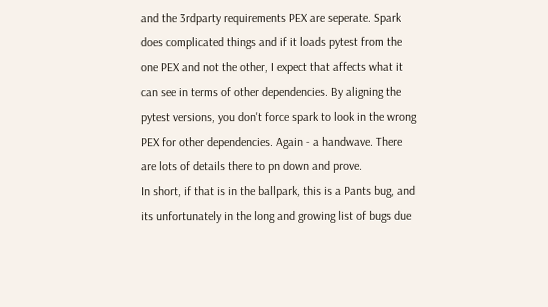and the 3rdparty requirements PEX are seperate. Spark does complicated things and if it loads pytest from the one PEX and not the other, I expect that affects what it can see in terms of other dependencies. By aligning the pytest versions, you don't force spark to look in the wrong PEX for other dependencies. Again - a handwave. There are lots of details there to pn down and prove.
In short, if that is in the ballpark, this is a Pants bug, and its unfortunately in the long and growing list of bugs due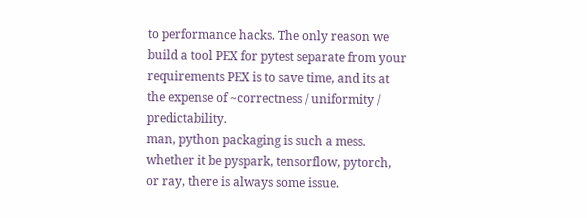to performance hacks. The only reason we build a tool PEX for pytest separate from your requirements PEX is to save time, and its at the expense of ~correctness / uniformity / predictability.
man, python packaging is such a mess. whether it be pyspark, tensorflow, pytorch, or ray, there is always some issue.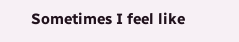Sometimes I feel like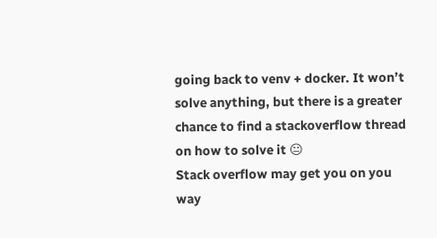going back to venv + docker. It won’t solve anything, but there is a greater chance to find a stackoverflow thread on how to solve it 😐
Stack overflow may get you on you way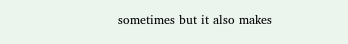sometimes but it also makes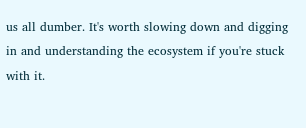us all dumber. It's worth slowing down and digging in and understanding the ecosystem if you're stuck with it.